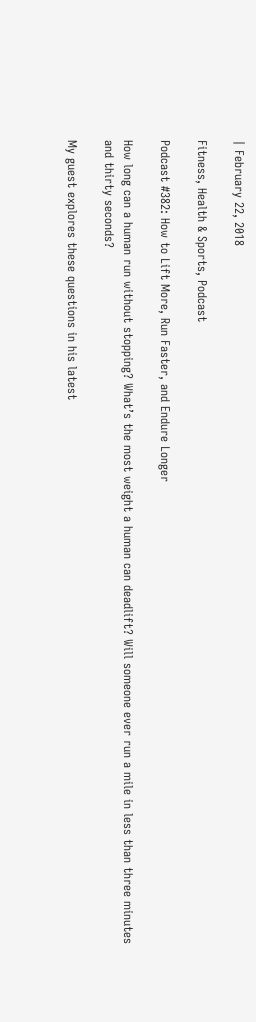| February 22, 2018

Fitness, Health & Sports, Podcast

Podcast #382: How to Lift More, Run Faster, and Endure Longer

How long can a human run without stopping? What’s the most weight a human can deadlift? Will someone ever run a mile in less than three minutes and thirty seconds?

My guest explores these questions in his latest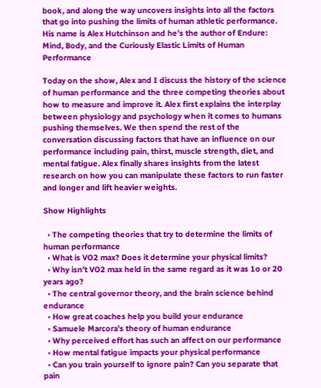book, and along the way uncovers insights into all the factors that go into pushing the limits of human athletic performance. His name is Alex Hutchinson and he’s the author of Endure: Mind, Body, and the Curiously Elastic Limits of Human Performance

Today on the show, Alex and I discuss the history of the science of human performance and the three competing theories about how to measure and improve it. Alex first explains the interplay between physiology and psychology when it comes to humans pushing themselves. We then spend the rest of the conversation discussing factors that have an influence on our performance including pain, thirst, muscle strength, diet, and mental fatigue. Alex finally shares insights from the latest research on how you can manipulate these factors to run faster and longer and lift heavier weights.

Show Highlights

  • The competing theories that try to determine the limits of human performance
  • What is VO2 max? Does it determine your physical limits?
  • Why isn’t VO2 max held in the same regard as it was 1o or 20 years ago?
  • The central governor theory, and the brain science behind endurance
  • How great coaches help you build your endurance
  • Samuele Marcora’s theory of human endurance
  • Why perceived effort has such an affect on our performance
  • How mental fatigue impacts your physical performance
  • Can you train yourself to ignore pain? Can you separate that pain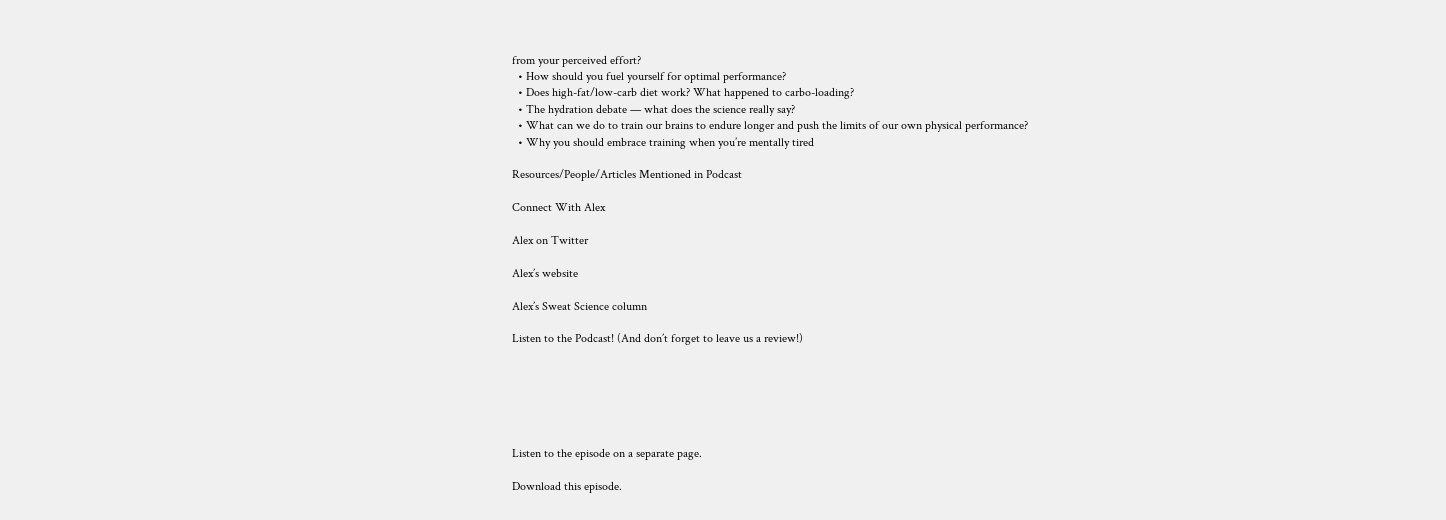from your perceived effort?
  • How should you fuel yourself for optimal performance?
  • Does high-fat/low-carb diet work? What happened to carbo-loading?
  • The hydration debate — what does the science really say?
  • What can we do to train our brains to endure longer and push the limits of our own physical performance?
  • Why you should embrace training when you’re mentally tired

Resources/People/Articles Mentioned in Podcast

Connect With Alex

Alex on Twitter

Alex’s website

Alex’s Sweat Science column

Listen to the Podcast! (And don’t forget to leave us a review!)






Listen to the episode on a separate page.

Download this episode.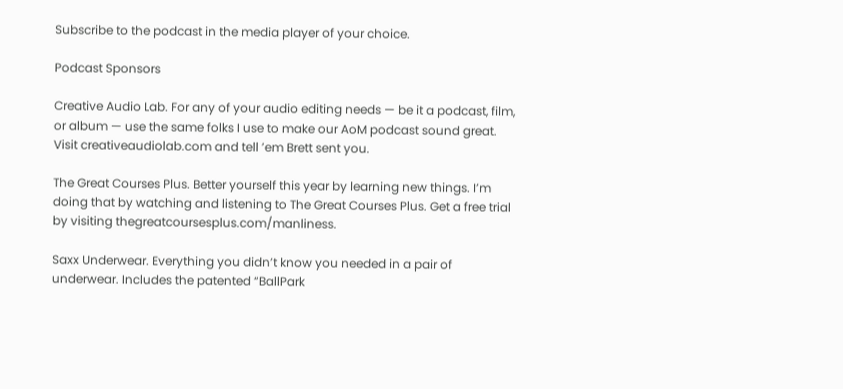Subscribe to the podcast in the media player of your choice.

Podcast Sponsors

Creative Audio Lab. For any of your audio editing needs — be it a podcast, film, or album — use the same folks I use to make our AoM podcast sound great. Visit creativeaudiolab.com and tell ’em Brett sent you.

The Great Courses Plus. Better yourself this year by learning new things. I’m doing that by watching and listening to The Great Courses Plus. Get a free trial by visiting thegreatcoursesplus.com/manliness.

Saxx Underwear. Everything you didn’t know you needed in a pair of underwear. Includes the patented “BallPark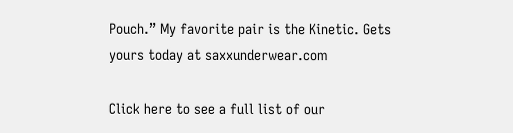Pouch.” My favorite pair is the Kinetic. Gets yours today at saxxunderwear.com

Click here to see a full list of our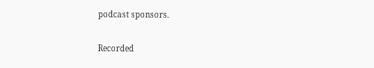podcast sponsors.

Recorded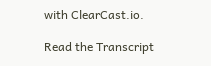with ClearCast.io.

Read the Transcript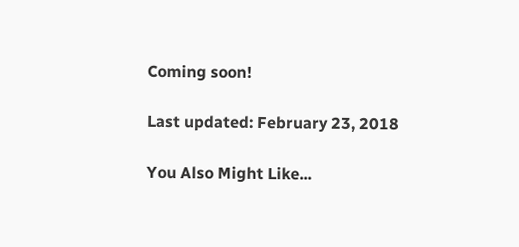Coming soon!

Last updated: February 23, 2018

You Also Might Like...